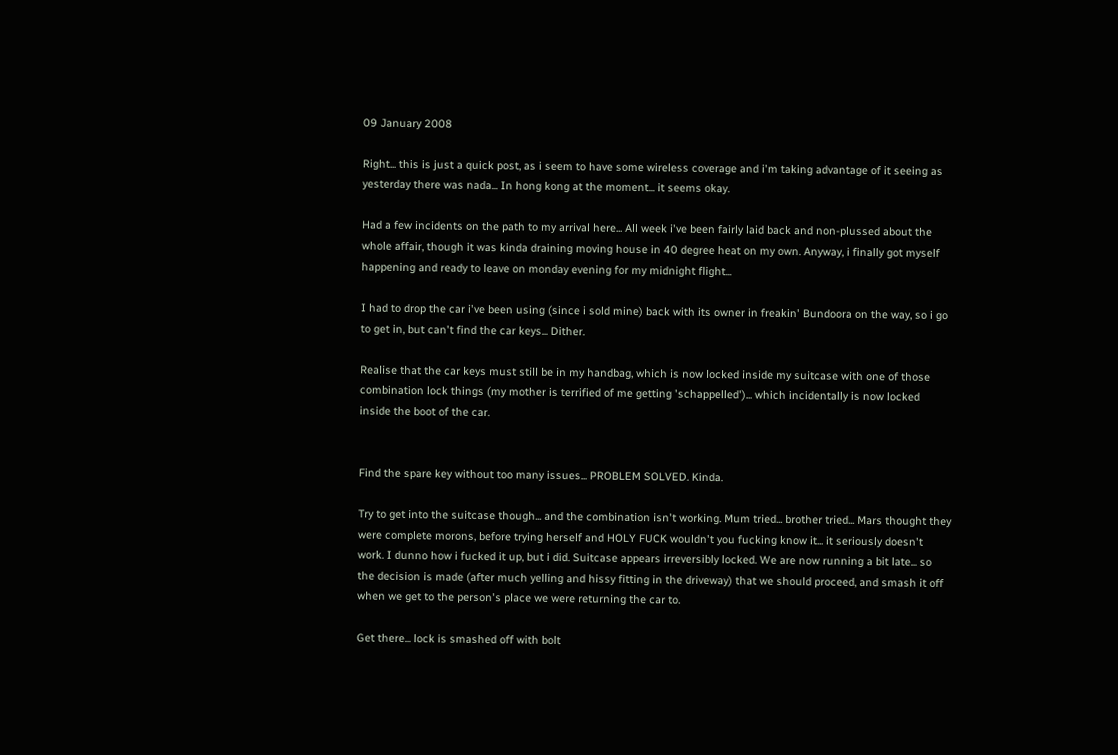09 January 2008

Right... this is just a quick post, as i seem to have some wireless coverage and i'm taking advantage of it seeing as yesterday there was nada... In hong kong at the moment... it seems okay.

Had a few incidents on the path to my arrival here... All week i've been fairly laid back and non-plussed about the whole affair, though it was kinda draining moving house in 40 degree heat on my own. Anyway, i finally got myself happening and ready to leave on monday evening for my midnight flight...

I had to drop the car i've been using (since i sold mine) back with its owner in freakin' Bundoora on the way, so i go to get in, but can't find the car keys... Dither.

Realise that the car keys must still be in my handbag, which is now locked inside my suitcase with one of those combination lock things (my mother is terrified of me getting 'schappelled')... which incidentally is now locked inside the boot of the car.


Find the spare key without too many issues... PROBLEM SOLVED. Kinda.

Try to get into the suitcase though... and the combination isn't working. Mum tried... brother tried... Mars thought they were complete morons, before trying herself and HOLY FUCK wouldn't you fucking know it... it seriously doesn't work. I dunno how i fucked it up, but i did. Suitcase appears irreversibly locked. We are now running a bit late... so the decision is made (after much yelling and hissy fitting in the driveway) that we should proceed, and smash it off when we get to the person's place we were returning the car to.

Get there... lock is smashed off with bolt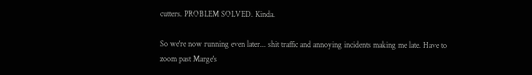cutters. PROBLEM SOLVED. Kinda.

So we're now running even later... shit traffic and annoying incidents making me late. Have to zoom past Marge's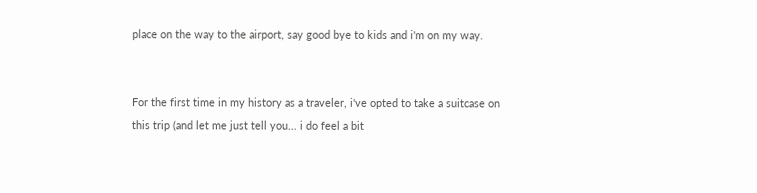place on the way to the airport, say good bye to kids and i'm on my way.


For the first time in my history as a traveler, i've opted to take a suitcase on this trip (and let me just tell you... i do feel a bit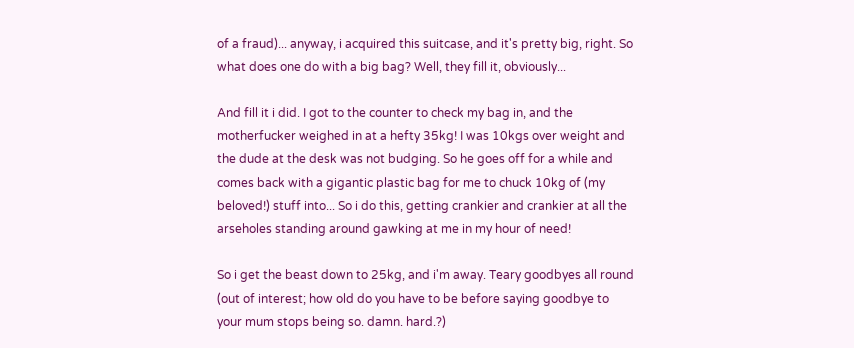of a fraud)... anyway, i acquired this suitcase, and it's pretty big, right. So what does one do with a big bag? Well, they fill it, obviously...

And fill it i did. I got to the counter to check my bag in, and the motherfucker weighed in at a hefty 35kg! I was 10kgs over weight and the dude at the desk was not budging. So he goes off for a while and comes back with a gigantic plastic bag for me to chuck 10kg of (my beloved!) stuff into... So i do this, getting crankier and crankier at all the arseholes standing around gawking at me in my hour of need!

So i get the beast down to 25kg, and i'm away. Teary goodbyes all round (out of interest; how old do you have to be before saying goodbye to your mum stops being so. damn. hard.?)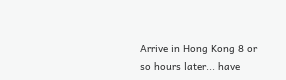Arrive in Hong Kong 8 or so hours later... have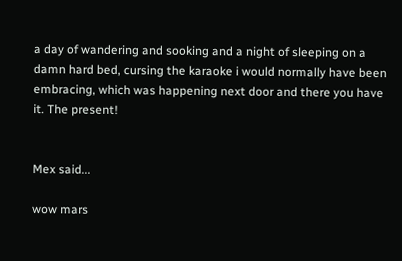a day of wandering and sooking and a night of sleeping on a damn hard bed, cursing the karaoke i would normally have been embracing, which was happening next door and there you have it. The present!


Mex said...

wow mars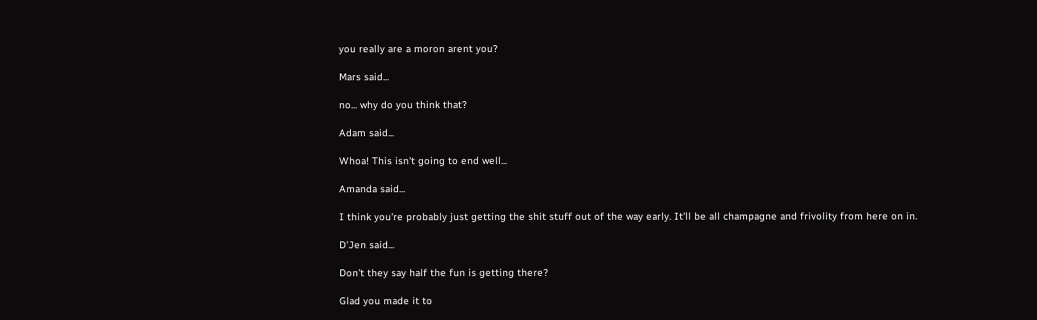you really are a moron arent you?

Mars said...

no... why do you think that?

Adam said...

Whoa! This isn't going to end well...

Amanda said...

I think you're probably just getting the shit stuff out of the way early. It'll be all champagne and frivolity from here on in.

D'Jen said...

Don't they say half the fun is getting there?

Glad you made it to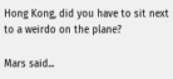Hong Kong, did you have to sit next to a weirdo on the plane?

Mars said...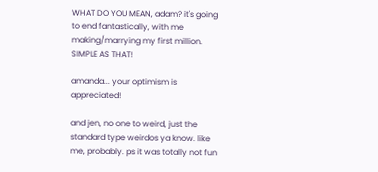WHAT DO YOU MEAN, adam? it's going to end fantastically, with me making/marrying my first million. SIMPLE AS THAT!

amanda... your optimism is appreciated!

and jen, no one to weird, just the standard type weirdos ya know. like me, probably. ps it was totally not fun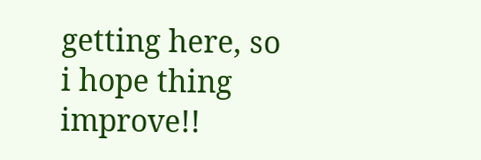getting here, so i hope thing improve!!